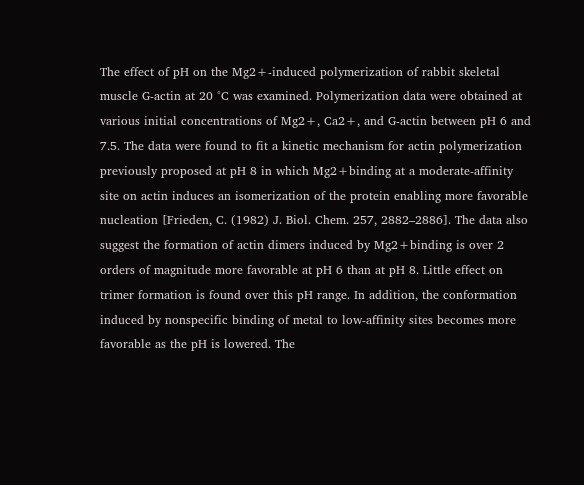The effect of pH on the Mg2+-induced polymerization of rabbit skeletal muscle G-actin at 20 °C was examined. Polymerization data were obtained at various initial concentrations of Mg2+, Ca2+, and G-actin between pH 6 and 7.5. The data were found to fit a kinetic mechanism for actin polymerization previously proposed at pH 8 in which Mg2+binding at a moderate-affinity site on actin induces an isomerization of the protein enabling more favorable nucleation [Frieden, C. (1982) J. Biol. Chem. 257, 2882–2886]. The data also suggest the formation of actin dimers induced by Mg2+binding is over 2 orders of magnitude more favorable at pH 6 than at pH 8. Little effect on trimer formation is found over this pH range. In addition, the conformation induced by nonspecific binding of metal to low-affinity sites becomes more favorable as the pH is lowered. The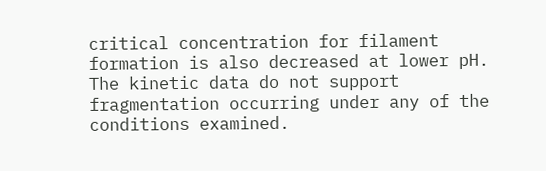critical concentration for filament formation is also decreased at lower pH. The kinetic data do not support fragmentation occurring under any of the conditions examined.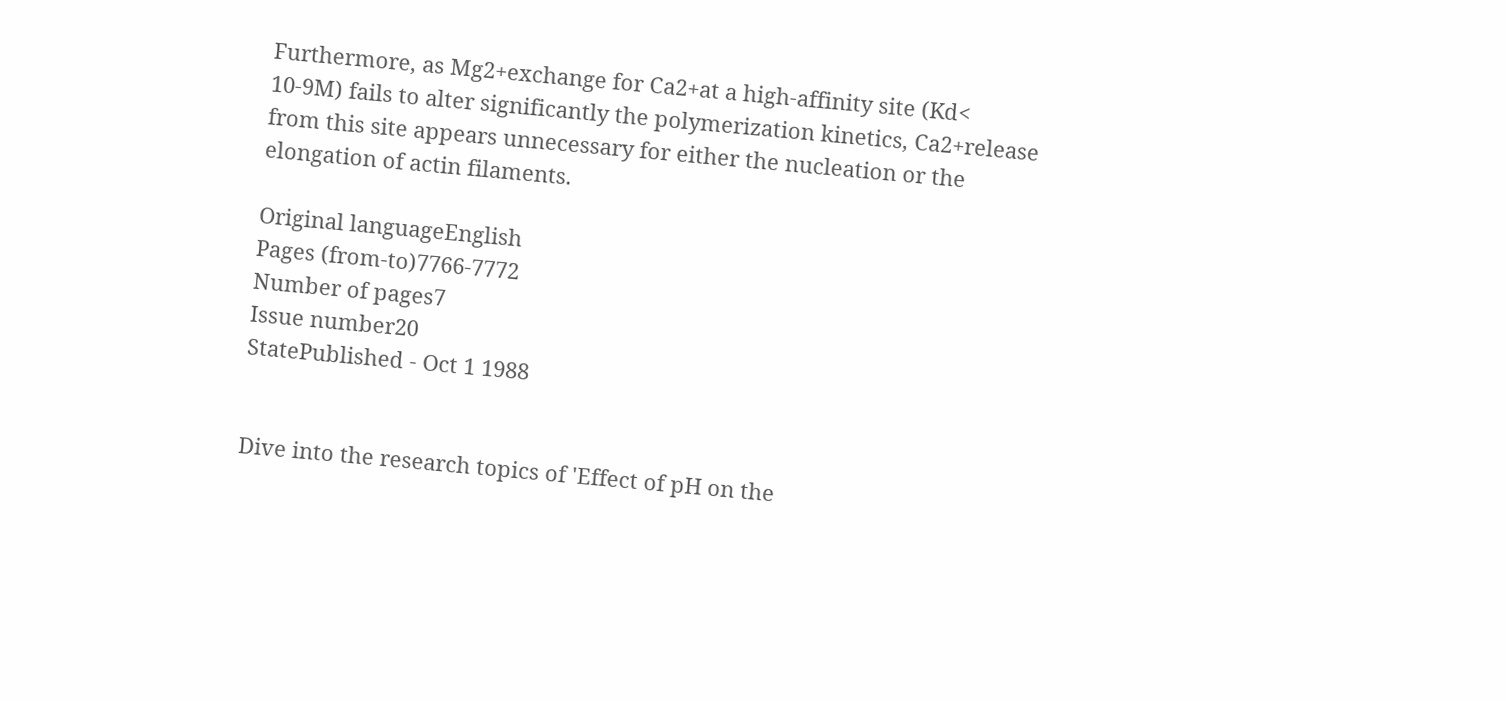Furthermore, as Mg2+exchange for Ca2+at a high-affinity site (Kd< 10-9M) fails to alter significantly the polymerization kinetics, Ca2+release from this site appears unnecessary for either the nucleation or the elongation of actin filaments.

Original languageEnglish
Pages (from-to)7766-7772
Number of pages7
Issue number20
StatePublished - Oct 1 1988


Dive into the research topics of 'Effect of pH on the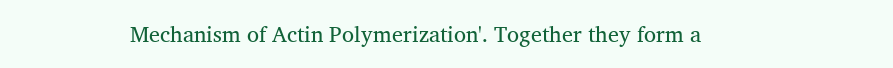Mechanism of Actin Polymerization'. Together they form a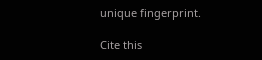unique fingerprint.

Cite this